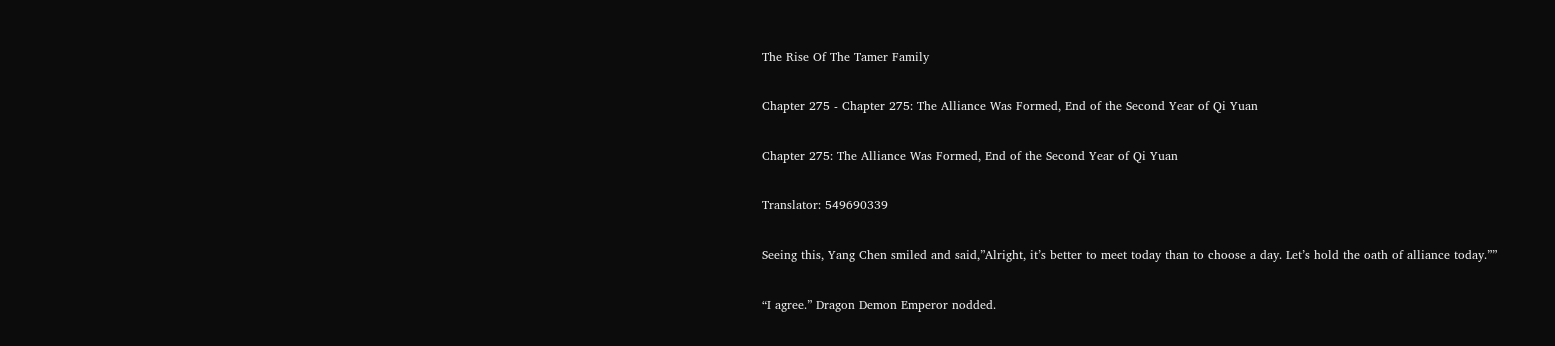The Rise Of The Tamer Family

Chapter 275 - Chapter 275: The Alliance Was Formed, End of the Second Year of Qi Yuan

Chapter 275: The Alliance Was Formed, End of the Second Year of Qi Yuan

Translator: 549690339

Seeing this, Yang Chen smiled and said,”Alright, it’s better to meet today than to choose a day. Let’s hold the oath of alliance today.””

“I agree.” Dragon Demon Emperor nodded.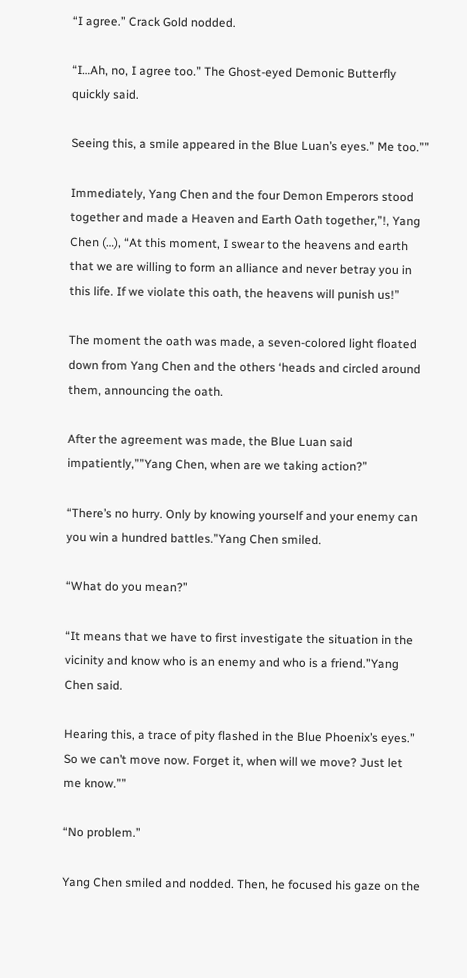“I agree.” Crack Gold nodded.

“I…Ah, no, I agree too.” The Ghost-eyed Demonic Butterfly quickly said.

Seeing this, a smile appeared in the Blue Luan’s eyes.” Me too.””

Immediately, Yang Chen and the four Demon Emperors stood together and made a Heaven and Earth Oath together,”!, Yang Chen (…), “At this moment, I swear to the heavens and earth that we are willing to form an alliance and never betray you in this life. If we violate this oath, the heavens will punish us!”

The moment the oath was made, a seven-colored light floated down from Yang Chen and the others ‘heads and circled around them, announcing the oath.

After the agreement was made, the Blue Luan said impatiently,””Yang Chen, when are we taking action?”

“There’s no hurry. Only by knowing yourself and your enemy can you win a hundred battles.”Yang Chen smiled.

“What do you mean?”

“It means that we have to first investigate the situation in the vicinity and know who is an enemy and who is a friend.”Yang Chen said.

Hearing this, a trace of pity flashed in the Blue Phoenix’s eyes.” So we can’t move now. Forget it, when will we move? Just let me know.””

“No problem.”

Yang Chen smiled and nodded. Then, he focused his gaze on the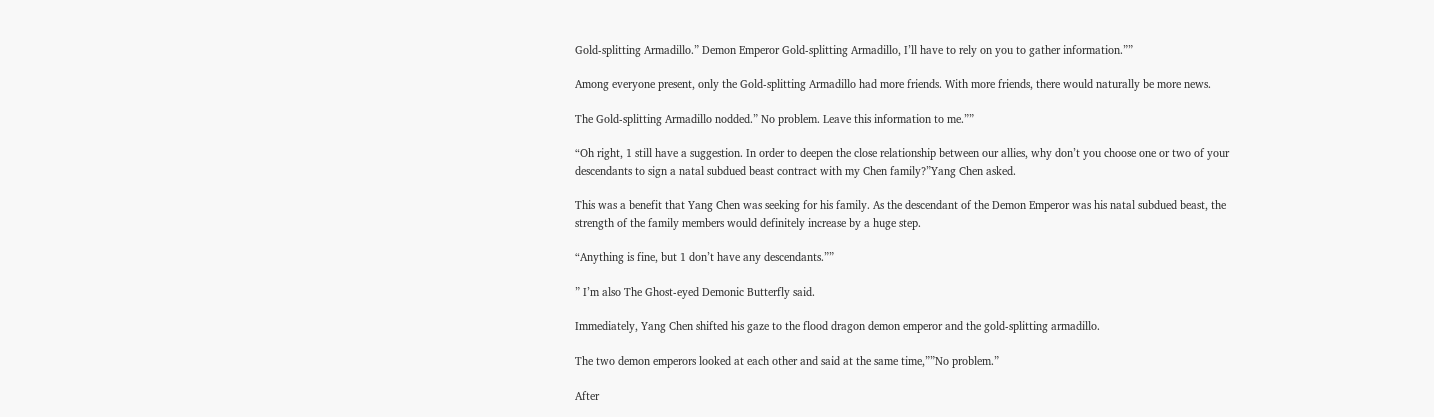Gold-splitting Armadillo.” Demon Emperor Gold-splitting Armadillo, I’ll have to rely on you to gather information.””

Among everyone present, only the Gold-splitting Armadillo had more friends. With more friends, there would naturally be more news.

The Gold-splitting Armadillo nodded.” No problem. Leave this information to me.””

“Oh right, 1 still have a suggestion. In order to deepen the close relationship between our allies, why don’t you choose one or two of your descendants to sign a natal subdued beast contract with my Chen family?”Yang Chen asked.

This was a benefit that Yang Chen was seeking for his family. As the descendant of the Demon Emperor was his natal subdued beast, the strength of the family members would definitely increase by a huge step.

“Anything is fine, but 1 don’t have any descendants.””

” I’m also The Ghost-eyed Demonic Butterfly said.

Immediately, Yang Chen shifted his gaze to the flood dragon demon emperor and the gold-splitting armadillo.

The two demon emperors looked at each other and said at the same time,””No problem.”

After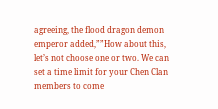agreeing, the flood dragon demon emperor added,””How about this, let’s not choose one or two. We can set a time limit for your Chen Clan members to come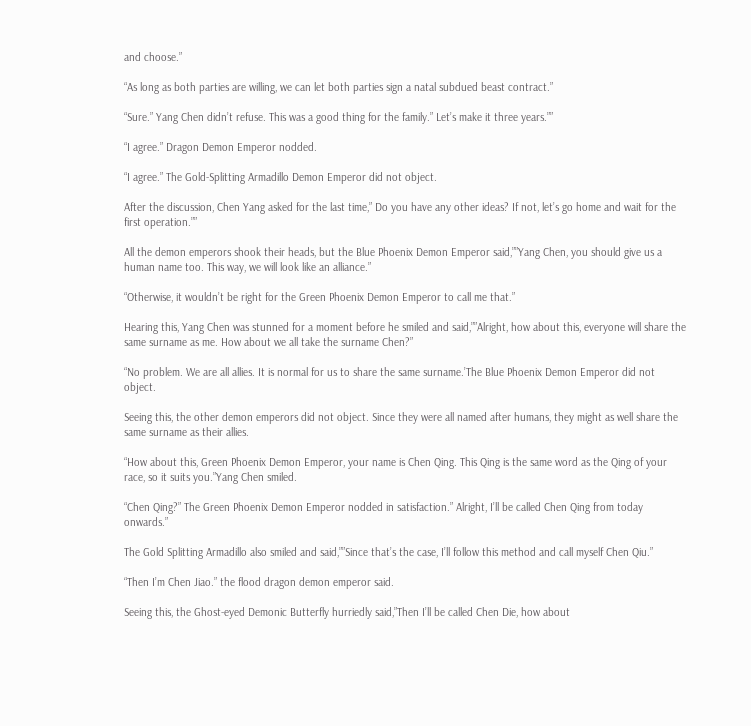and choose.”

“As long as both parties are willing, we can let both parties sign a natal subdued beast contract.”

“Sure.” Yang Chen didn’t refuse. This was a good thing for the family.” Let’s make it three years.””

“I agree.” Dragon Demon Emperor nodded.

“I agree.” The Gold-Splitting Armadillo Demon Emperor did not object.

After the discussion, Chen Yang asked for the last time,” Do you have any other ideas? If not, let’s go home and wait for the first operation.””

All the demon emperors shook their heads, but the Blue Phoenix Demon Emperor said,””Yang Chen, you should give us a human name too. This way, we will look like an alliance.”

“Otherwise, it wouldn’t be right for the Green Phoenix Demon Emperor to call me that.”

Hearing this, Yang Chen was stunned for a moment before he smiled and said,””Alright, how about this, everyone will share the same surname as me. How about we all take the surname Chen?”

“No problem. We are all allies. It is normal for us to share the same surname.’The Blue Phoenix Demon Emperor did not object.

Seeing this, the other demon emperors did not object. Since they were all named after humans, they might as well share the same surname as their allies.

“How about this, Green Phoenix Demon Emperor, your name is Chen Qing. This Qing is the same word as the Qing of your race, so it suits you.”Yang Chen smiled.

“Chen Qing?” The Green Phoenix Demon Emperor nodded in satisfaction.” Alright, I’ll be called Chen Qing from today onwards.”

The Gold Splitting Armadillo also smiled and said,””Since that’s the case, I’ll follow this method and call myself Chen Qiu.”

“Then I’m Chen Jiao.” the flood dragon demon emperor said.

Seeing this, the Ghost-eyed Demonic Butterfly hurriedly said,”Then I’ll be called Chen Die, how about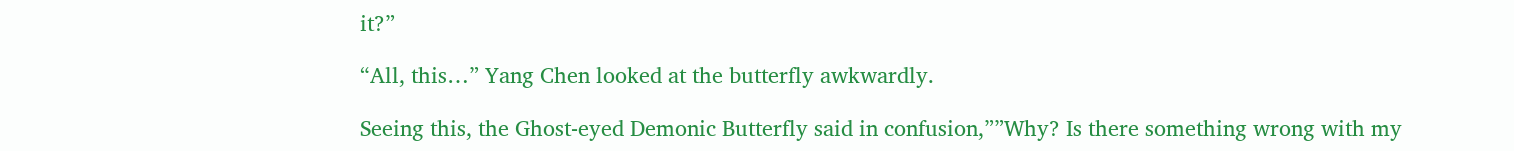it?”

“All, this…” Yang Chen looked at the butterfly awkwardly.

Seeing this, the Ghost-eyed Demonic Butterfly said in confusion,””Why? Is there something wrong with my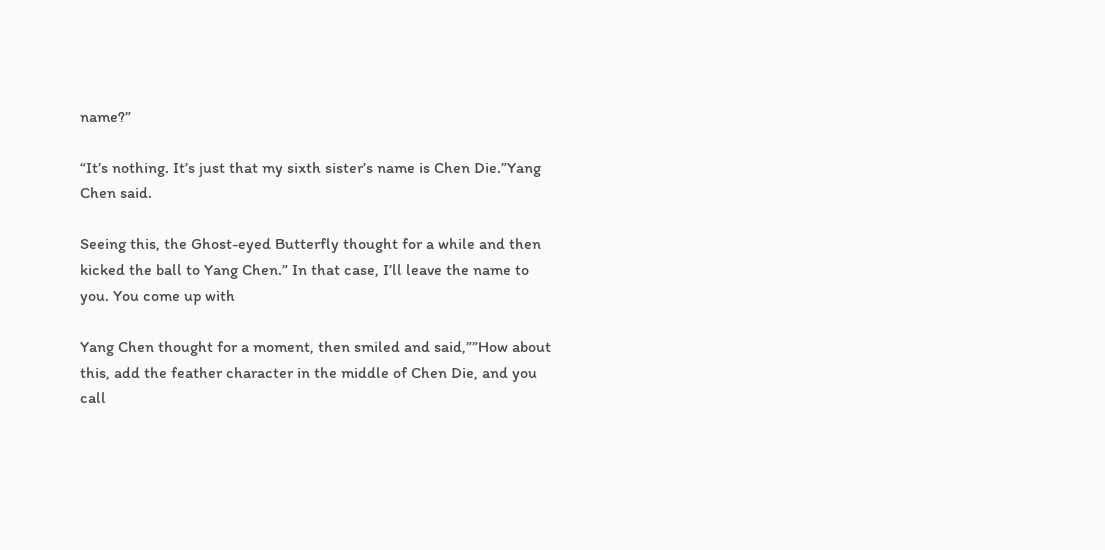name?”

“It’s nothing. It’s just that my sixth sister’s name is Chen Die.”Yang Chen said.

Seeing this, the Ghost-eyed Butterfly thought for a while and then kicked the ball to Yang Chen.” In that case, I’ll leave the name to you. You come up with

Yang Chen thought for a moment, then smiled and said,””How about this, add the feather character in the middle of Chen Die, and you call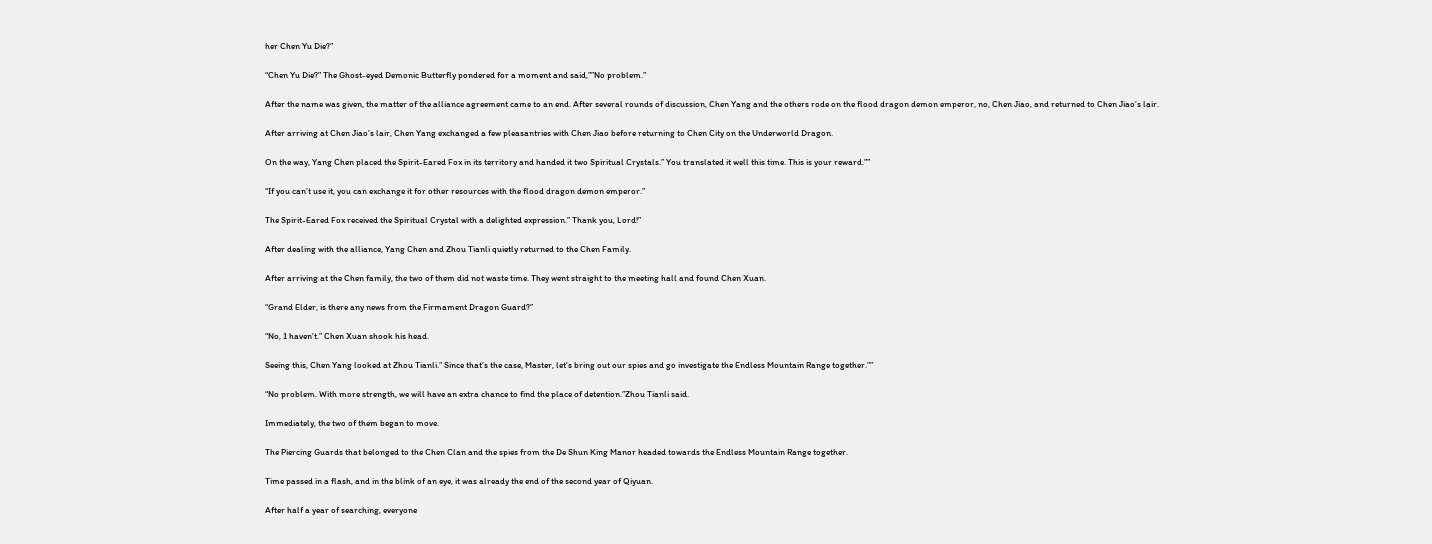her Chen Yu Die?”

“Chen Yu Die?” The Ghost-eyed Demonic Butterfly pondered for a moment and said,””No problem.”

After the name was given, the matter of the alliance agreement came to an end. After several rounds of discussion, Chen Yang and the others rode on the flood dragon demon emperor, no, Chen Jiao, and returned to Chen Jiao’s lair.

After arriving at Chen Jiao’s lair, Chen Yang exchanged a few pleasantries with Chen Jiao before returning to Chen City on the Underworld Dragon.

On the way, Yang Chen placed the Spirit-Eared Fox in its territory and handed it two Spiritual Crystals.” You translated it well this time. This is your reward.””

“If you can’t use it, you can exchange it for other resources with the flood dragon demon emperor.”

The Spirit-Eared Fox received the Spiritual Crystal with a delighted expression.” Thank you, Lord!”

After dealing with the alliance, Yang Chen and Zhou Tianli quietly returned to the Chen Family.

After arriving at the Chen family, the two of them did not waste time. They went straight to the meeting hall and found Chen Xuan.

“Grand Elder, is there any news from the Firmament Dragon Guard?”

“No, 1 haven’t.” Chen Xuan shook his head.

Seeing this, Chen Yang looked at Zhou Tianli.” Since that’s the case, Master, let’s bring out our spies and go investigate the Endless Mountain Range together.””

“No problem. With more strength, we will have an extra chance to find the place of detention.”Zhou Tianli said.

Immediately, the two of them began to move.

The Piercing Guards that belonged to the Chen Clan and the spies from the De Shun King Manor headed towards the Endless Mountain Range together.

Time passed in a flash, and in the blink of an eye, it was already the end of the second year of Qiyuan.

After half a year of searching, everyone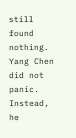still found nothing. Yang Chen did not panic. Instead, he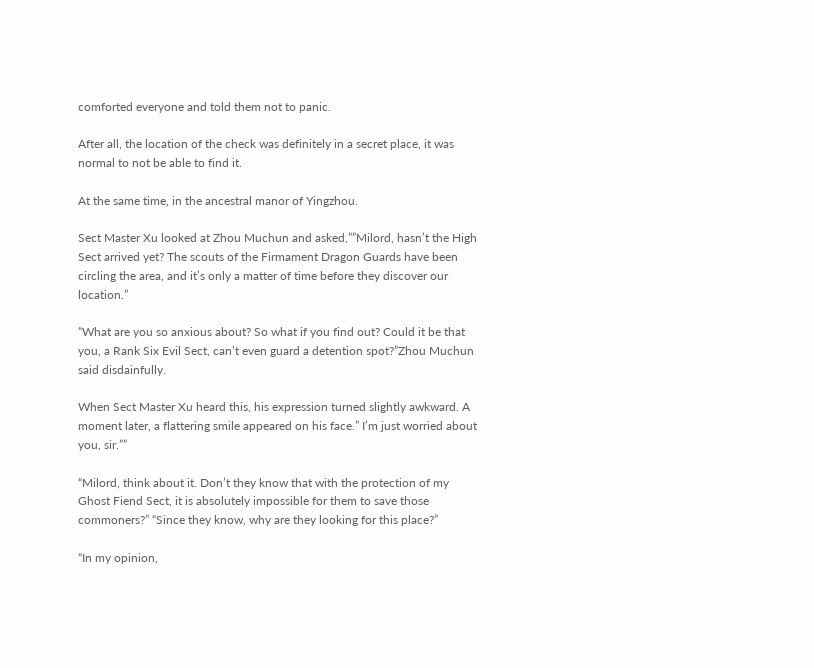comforted everyone and told them not to panic.

After all, the location of the check was definitely in a secret place, it was normal to not be able to find it.

At the same time, in the ancestral manor of Yingzhou.

Sect Master Xu looked at Zhou Muchun and asked,””Milord, hasn’t the High Sect arrived yet? The scouts of the Firmament Dragon Guards have been circling the area, and it’s only a matter of time before they discover our location.”

“What are you so anxious about? So what if you find out? Could it be that you, a Rank Six Evil Sect, can’t even guard a detention spot?”Zhou Muchun said disdainfully.

When Sect Master Xu heard this, his expression turned slightly awkward. A moment later, a flattering smile appeared on his face.” I’m just worried about you, sir.””

“Milord, think about it. Don’t they know that with the protection of my Ghost Fiend Sect, it is absolutely impossible for them to save those commoners?” “Since they know, why are they looking for this place?”

“In my opinion,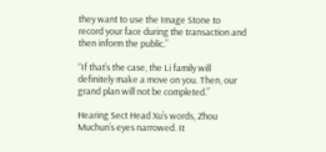they want to use the Image Stone to record your face during the transaction and then inform the public.”

“If that’s the case, the Li family will definitely make a move on you. Then, our grand plan will not be completed.”

Hearing Sect Head Xu’s words, Zhou Muchun’s eyes narrowed. It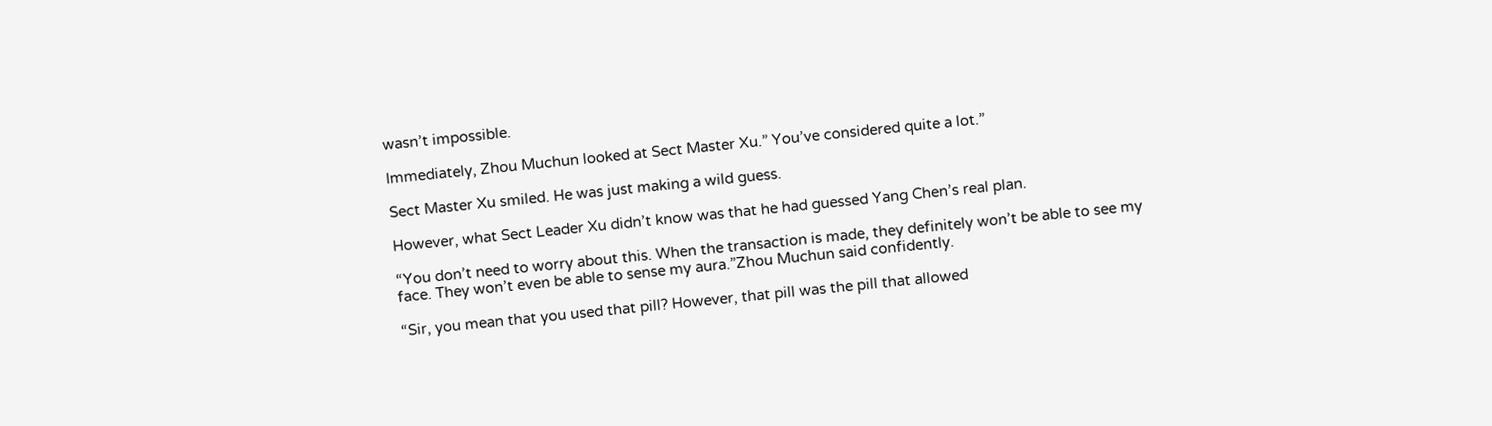wasn’t impossible.

Immediately, Zhou Muchun looked at Sect Master Xu.” You’ve considered quite a lot.”

Sect Master Xu smiled. He was just making a wild guess.

However, what Sect Leader Xu didn’t know was that he had guessed Yang Chen’s real plan.

“You don’t need to worry about this. When the transaction is made, they definitely won’t be able to see my face. They won’t even be able to sense my aura.”Zhou Muchun said confidently.

“Sir, you mean that you used that pill? However, that pill was the pill that allowed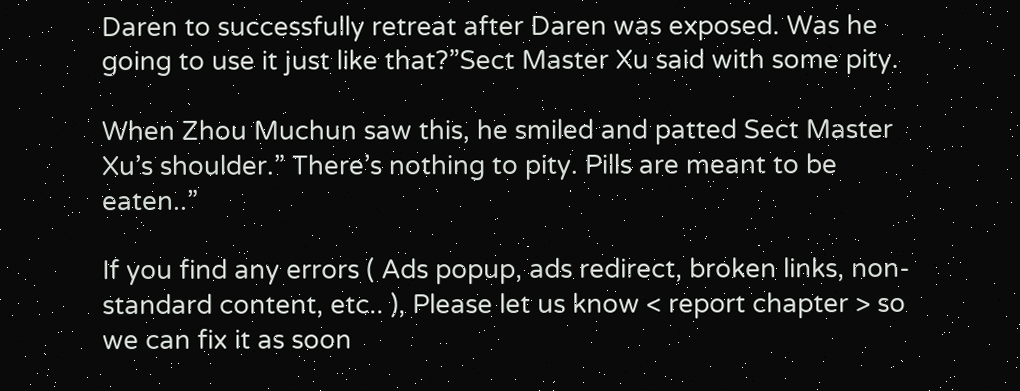Daren to successfully retreat after Daren was exposed. Was he going to use it just like that?”Sect Master Xu said with some pity.

When Zhou Muchun saw this, he smiled and patted Sect Master Xu’s shoulder.” There’s nothing to pity. Pills are meant to be eaten..”

If you find any errors ( Ads popup, ads redirect, broken links, non-standard content, etc.. ), Please let us know < report chapter > so we can fix it as soon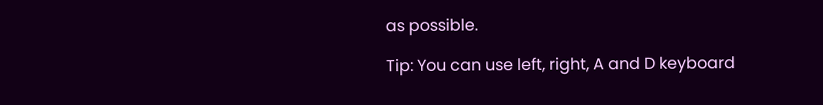as possible.

Tip: You can use left, right, A and D keyboard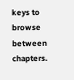keys to browse between chapters.